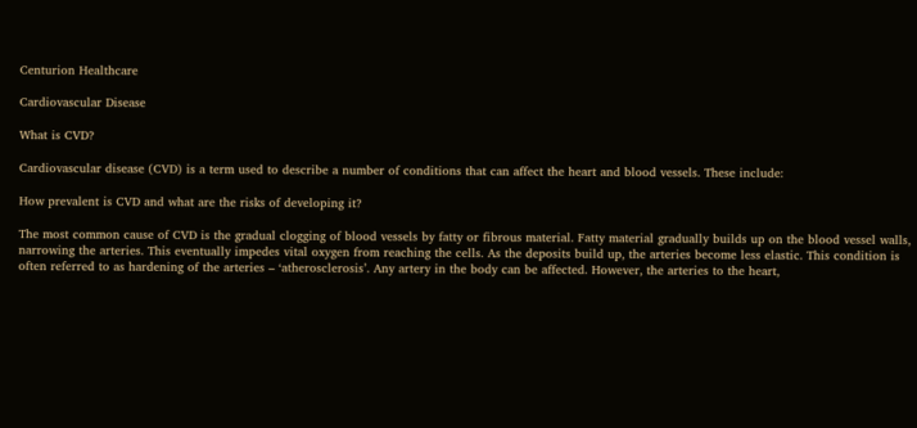Centurion Healthcare

Cardiovascular Disease

What is CVD?

Cardiovascular disease (CVD) is a term used to describe a number of conditions that can affect the heart and blood vessels. These include:

How prevalent is CVD and what are the risks of developing it?

The most common cause of CVD is the gradual clogging of blood vessels by fatty or fibrous material. Fatty material gradually builds up on the blood vessel walls, narrowing the arteries. This eventually impedes vital oxygen from reaching the cells. As the deposits build up, the arteries become less elastic. This condition is often referred to as hardening of the arteries – ‘atherosclerosis’. Any artery in the body can be affected. However, the arteries to the heart,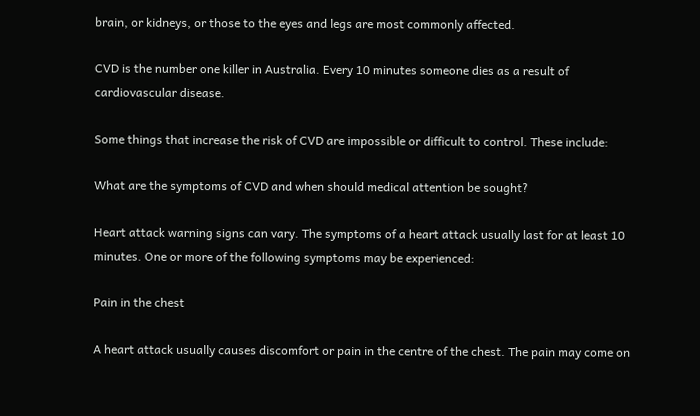brain, or kidneys, or those to the eyes and legs are most commonly affected.

CVD is the number one killer in Australia. Every 10 minutes someone dies as a result of cardiovascular disease.

Some things that increase the risk of CVD are impossible or difficult to control. These include:

What are the symptoms of CVD and when should medical attention be sought?

Heart attack warning signs can vary. The symptoms of a heart attack usually last for at least 10 minutes. One or more of the following symptoms may be experienced:

Pain in the chest

A heart attack usually causes discomfort or pain in the centre of the chest. The pain may come on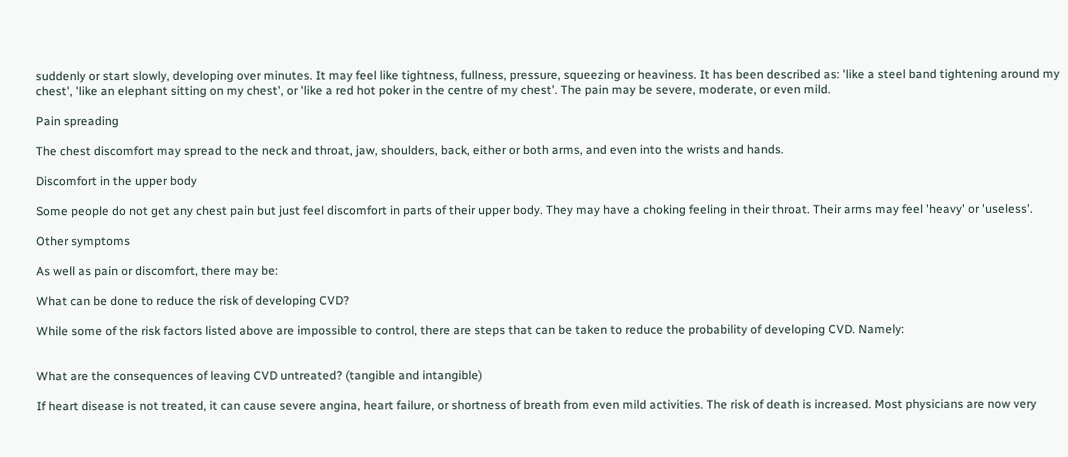suddenly or start slowly, developing over minutes. It may feel like tightness, fullness, pressure, squeezing or heaviness. It has been described as: 'like a steel band tightening around my chest', 'like an elephant sitting on my chest', or 'like a red hot poker in the centre of my chest'. The pain may be severe, moderate, or even mild.

Pain spreading

The chest discomfort may spread to the neck and throat, jaw, shoulders, back, either or both arms, and even into the wrists and hands.

Discomfort in the upper body

Some people do not get any chest pain but just feel discomfort in parts of their upper body. They may have a choking feeling in their throat. Their arms may feel 'heavy' or 'useless'.

Other symptoms

As well as pain or discomfort, there may be:

What can be done to reduce the risk of developing CVD?

While some of the risk factors listed above are impossible to control, there are steps that can be taken to reduce the probability of developing CVD. Namely:


What are the consequences of leaving CVD untreated? (tangible and intangible)

If heart disease is not treated, it can cause severe angina, heart failure, or shortness of breath from even mild activities. The risk of death is increased. Most physicians are now very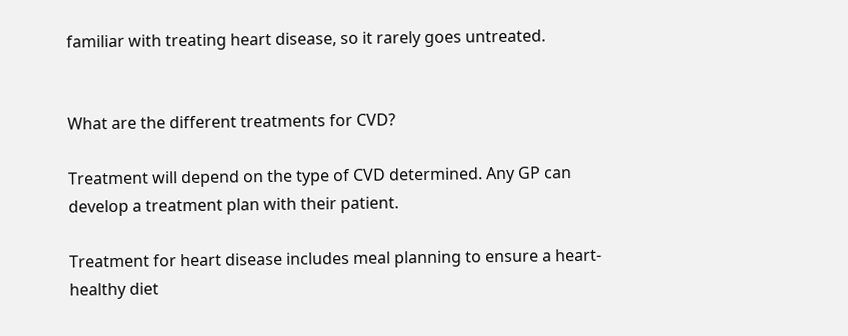familiar with treating heart disease, so it rarely goes untreated.


What are the different treatments for CVD?

Treatment will depend on the type of CVD determined. Any GP can develop a treatment plan with their patient.

Treatment for heart disease includes meal planning to ensure a heart-healthy diet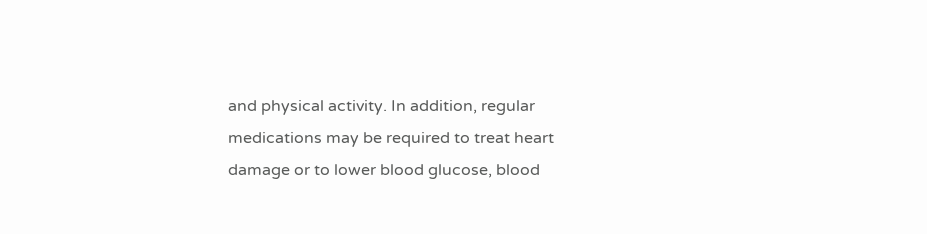and physical activity. In addition, regular medications may be required to treat heart damage or to lower blood glucose, blood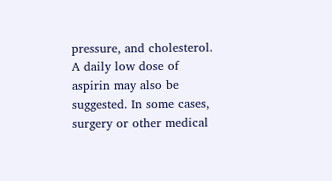pressure, and cholesterol. A daily low dose of aspirin may also be suggested. In some cases, surgery or other medical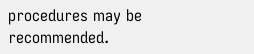procedures may be recommended.